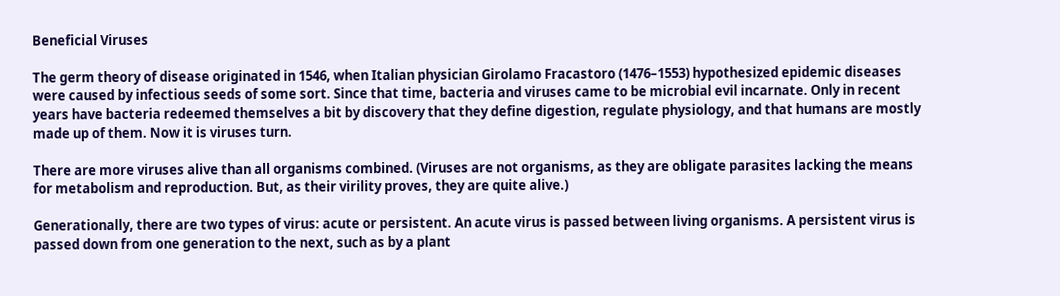Beneficial Viruses

The germ theory of disease originated in 1546, when Italian physician Girolamo Fracastoro (1476–1553) hypothesized epidemic diseases were caused by infectious seeds of some sort. Since that time, bacteria and viruses came to be microbial evil incarnate. Only in recent years have bacteria redeemed themselves a bit by discovery that they define digestion, regulate physiology, and that humans are mostly made up of them. Now it is viruses turn.

There are more viruses alive than all organisms combined. (Viruses are not organisms, as they are obligate parasites lacking the means for metabolism and reproduction. But, as their virility proves, they are quite alive.)

Generationally, there are two types of virus: acute or persistent. An acute virus is passed between living organisms. A persistent virus is passed down from one generation to the next, such as by a plant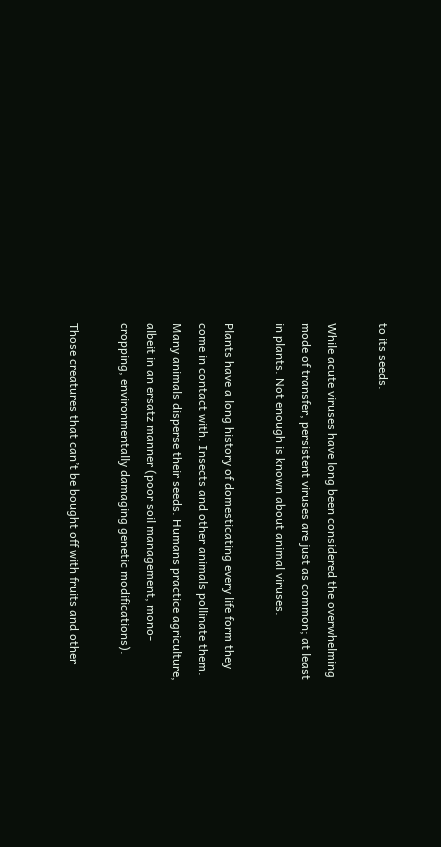to its seeds.

While acute viruses have long been considered the overwhelming mode of transfer, persistent viruses are just as common; at least in plants. Not enough is known about animal viruses.

Plants have a long history of domesticating every life form they come in contact with. Insects and other animals pollinate them. Many animals disperse their seeds. Humans practice agriculture, albeit in an ersatz manner (poor soil management, mono-cropping, environmentally damaging genetic modifications).

Those creatures that can’t be bought off with fruits and other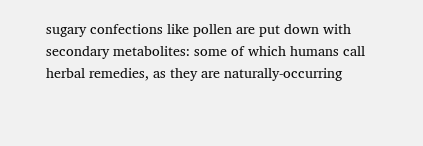sugary confections like pollen are put down with secondary metabolites: some of which humans call herbal remedies, as they are naturally-occurring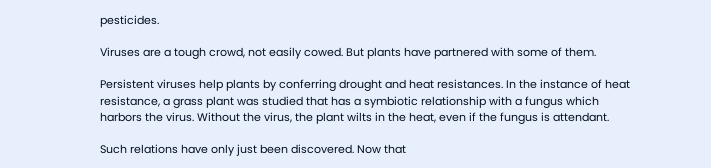pesticides.

Viruses are a tough crowd, not easily cowed. But plants have partnered with some of them.

Persistent viruses help plants by conferring drought and heat resistances. In the instance of heat resistance, a grass plant was studied that has a symbiotic relationship with a fungus which harbors the virus. Without the virus, the plant wilts in the heat, even if the fungus is attendant.

Such relations have only just been discovered. Now that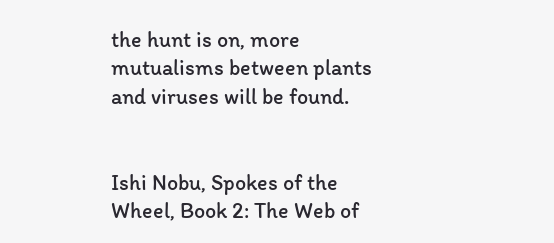the hunt is on, more mutualisms between plants and viruses will be found.


Ishi Nobu, Spokes of the Wheel, Book 2: The Web of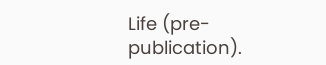Life (pre-publication).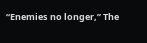“Enemies no longer,” The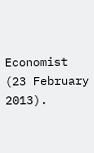Economist (23 February 2013).